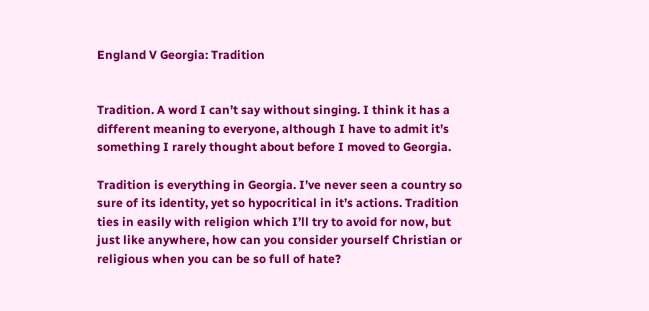England V Georgia: Tradition


Tradition. A word I can’t say without singing. I think it has a different meaning to everyone, although I have to admit it’s something I rarely thought about before I moved to Georgia.

Tradition is everything in Georgia. I’ve never seen a country so sure of its identity, yet so hypocritical in it’s actions. Tradition ties in easily with religion which I’ll try to avoid for now, but just like anywhere, how can you consider yourself Christian or religious when you can be so full of hate?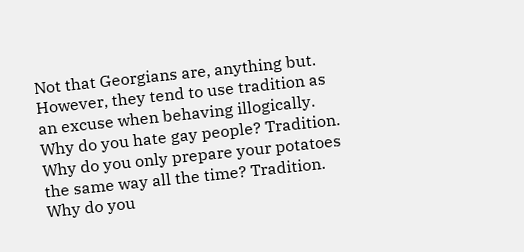Not that Georgians are, anything but. However, they tend to use tradition as an excuse when behaving illogically. Why do you hate gay people? Tradition. Why do you only prepare your potatoes the same way all the time? Tradition. Why do you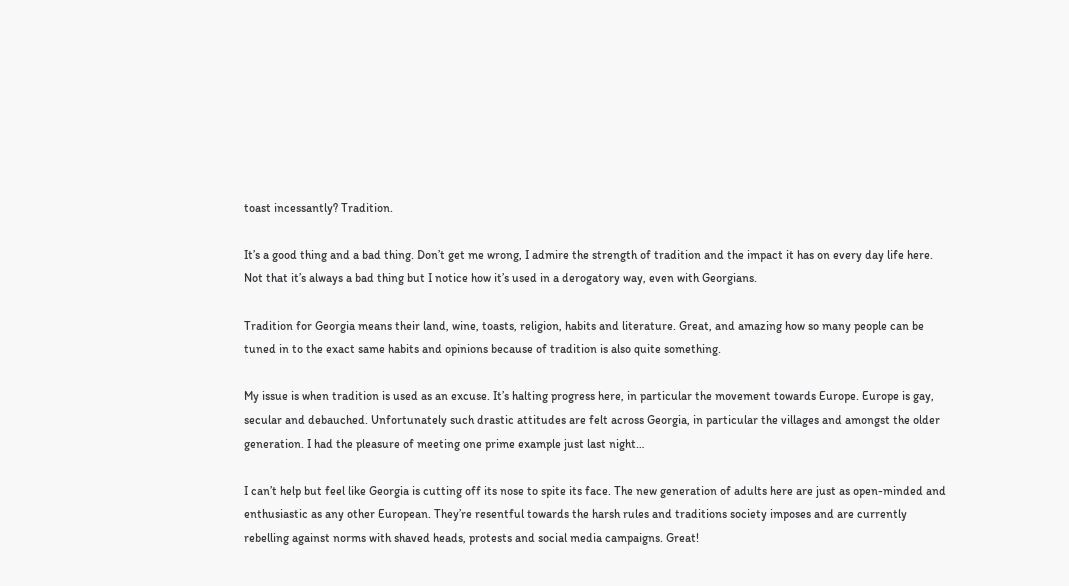toast incessantly? Tradition.

It’s a good thing and a bad thing. Don’t get me wrong, I admire the strength of tradition and the impact it has on every day life here. Not that it’s always a bad thing but I notice how it’s used in a derogatory way, even with Georgians.

Tradition for Georgia means their land, wine, toasts, religion, habits and literature. Great, and amazing how so many people can be tuned in to the exact same habits and opinions because of tradition is also quite something.

My issue is when tradition is used as an excuse. It’s halting progress here, in particular the movement towards Europe. Europe is gay, secular and debauched. Unfortunately such drastic attitudes are felt across Georgia, in particular the villages and amongst the older generation. I had the pleasure of meeting one prime example just last night…

I can’t help but feel like Georgia is cutting off its nose to spite its face. The new generation of adults here are just as open-minded and enthusiastic as any other European. They’re resentful towards the harsh rules and traditions society imposes and are currently rebelling against norms with shaved heads, protests and social media campaigns. Great!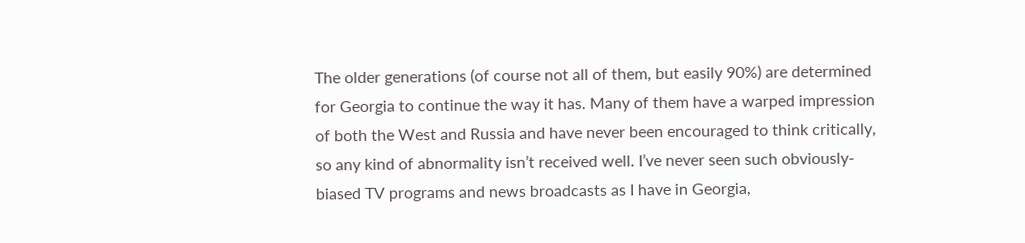The older generations (of course not all of them, but easily 90%) are determined for Georgia to continue the way it has. Many of them have a warped impression of both the West and Russia and have never been encouraged to think critically, so any kind of abnormality isn’t received well. I’ve never seen such obviously-biased TV programs and news broadcasts as I have in Georgia,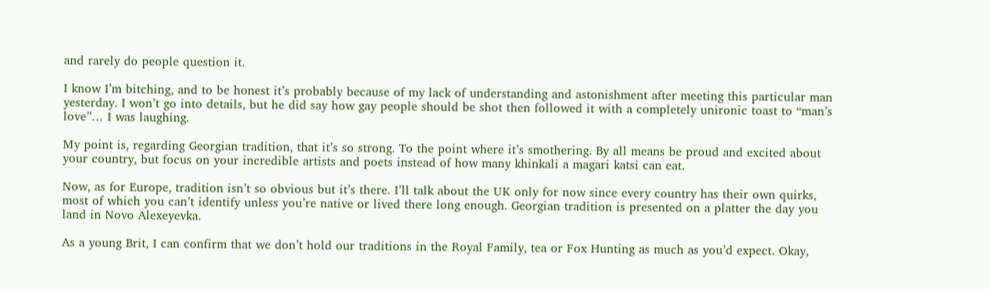and rarely do people question it.

I know I’m bitching, and to be honest it’s probably because of my lack of understanding and astonishment after meeting this particular man yesterday. I won’t go into details, but he did say how gay people should be shot then followed it with a completely unironic toast to “man’s love”… I was laughing.

My point is, regarding Georgian tradition, that it’s so strong. To the point where it’s smothering. By all means be proud and excited about your country, but focus on your incredible artists and poets instead of how many khinkali a magari katsi can eat.

Now, as for Europe, tradition isn’t so obvious but it’s there. I’ll talk about the UK only for now since every country has their own quirks, most of which you can’t identify unless you’re native or lived there long enough. Georgian tradition is presented on a platter the day you land in Novo Alexeyevka.

As a young Brit, I can confirm that we don’t hold our traditions in the Royal Family, tea or Fox Hunting as much as you’d expect. Okay,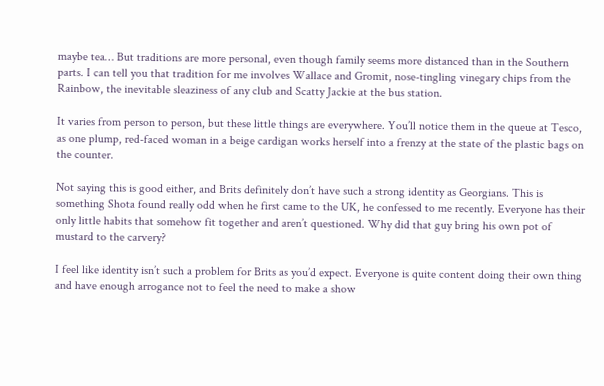maybe tea… But traditions are more personal, even though family seems more distanced than in the Southern parts. I can tell you that tradition for me involves Wallace and Gromit, nose-tingling vinegary chips from the Rainbow, the inevitable sleaziness of any club and Scatty Jackie at the bus station.

It varies from person to person, but these little things are everywhere. You’ll notice them in the queue at Tesco, as one plump, red-faced woman in a beige cardigan works herself into a frenzy at the state of the plastic bags on the counter.

Not saying this is good either, and Brits definitely don’t have such a strong identity as Georgians. This is something Shota found really odd when he first came to the UK, he confessed to me recently. Everyone has their only little habits that somehow fit together and aren’t questioned. Why did that guy bring his own pot of mustard to the carvery?

I feel like identity isn’t such a problem for Brits as you’d expect. Everyone is quite content doing their own thing and have enough arrogance not to feel the need to make a show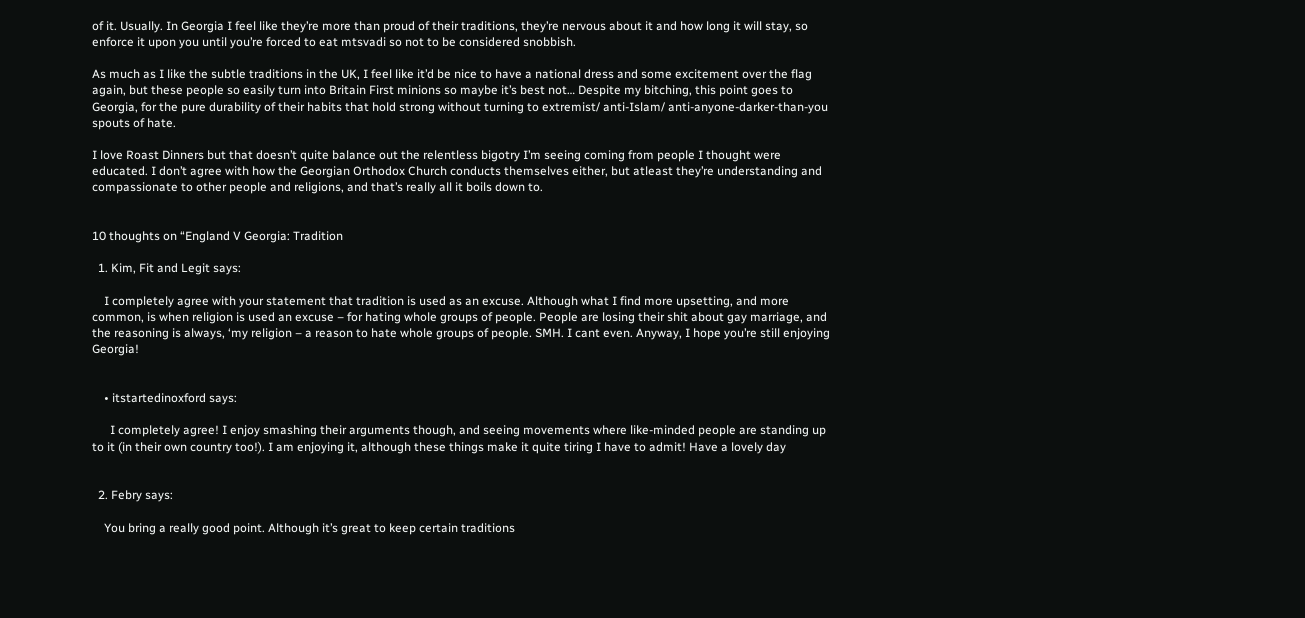of it. Usually. In Georgia I feel like they’re more than proud of their traditions, they’re nervous about it and how long it will stay, so enforce it upon you until you’re forced to eat mtsvadi so not to be considered snobbish.

As much as I like the subtle traditions in the UK, I feel like it’d be nice to have a national dress and some excitement over the flag again, but these people so easily turn into Britain First minions so maybe it’s best not… Despite my bitching, this point goes to Georgia, for the pure durability of their habits that hold strong without turning to extremist/ anti-Islam/ anti-anyone-darker-than-you spouts of hate.

I love Roast Dinners but that doesn’t quite balance out the relentless bigotry I’m seeing coming from people I thought were educated. I don’t agree with how the Georgian Orthodox Church conducts themselves either, but atleast they’re understanding and compassionate to other people and religions, and that’s really all it boils down to.


10 thoughts on “England V Georgia: Tradition

  1. Kim, Fit and Legit says:

    I completely agree with your statement that tradition is used as an excuse. Although what I find more upsetting, and more common, is when religion is used an excuse – for hating whole groups of people. People are losing their shit about gay marriage, and the reasoning is always, ‘my religion – a reason to hate whole groups of people. SMH. I cant even. Anyway, I hope you’re still enjoying Georgia!


    • itstartedinoxford says:

      I completely agree! I enjoy smashing their arguments though, and seeing movements where like-minded people are standing up to it (in their own country too!). I am enjoying it, although these things make it quite tiring I have to admit! Have a lovely day


  2. Febry says:

    You bring a really good point. Although it’s great to keep certain traditions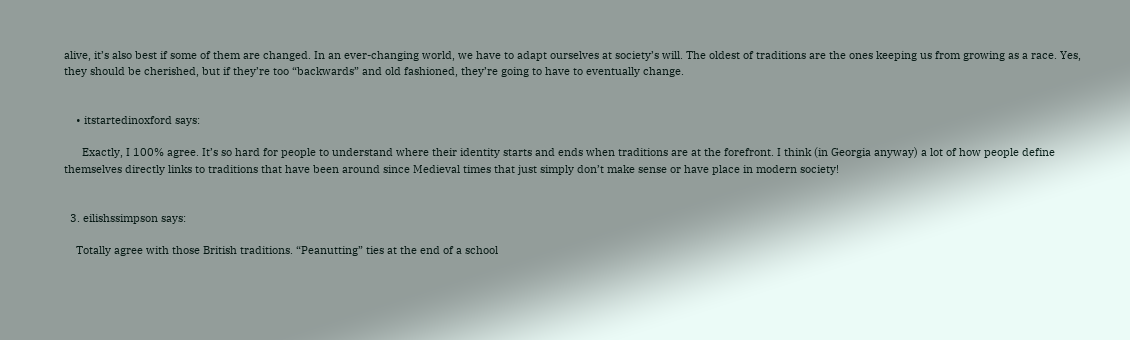alive, it’s also best if some of them are changed. In an ever-changing world, we have to adapt ourselves at society’s will. The oldest of traditions are the ones keeping us from growing as a race. Yes, they should be cherished, but if they’re too “backwards” and old fashioned, they’re going to have to eventually change.


    • itstartedinoxford says:

      Exactly, I 100% agree. It’s so hard for people to understand where their identity starts and ends when traditions are at the forefront. I think (in Georgia anyway) a lot of how people define themselves directly links to traditions that have been around since Medieval times that just simply don’t make sense or have place in modern society!


  3. eilishssimpson says:

    Totally agree with those British traditions. “Peanutting” ties at the end of a school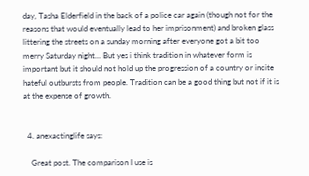day, Tasha Elderfield in the back of a police car again (though not for the reasons that would eventually lead to her imprisonment) and broken glass littering the streets on a sunday morning after everyone got a bit too merry Saturday night… But yes i think tradition in whatever form is important but it should not hold up the progression of a country or incite hateful outbursts from people. Tradition can be a good thing but not if it is at the expense of growth.


  4. anexactinglife says:

    Great post. The comparison I use is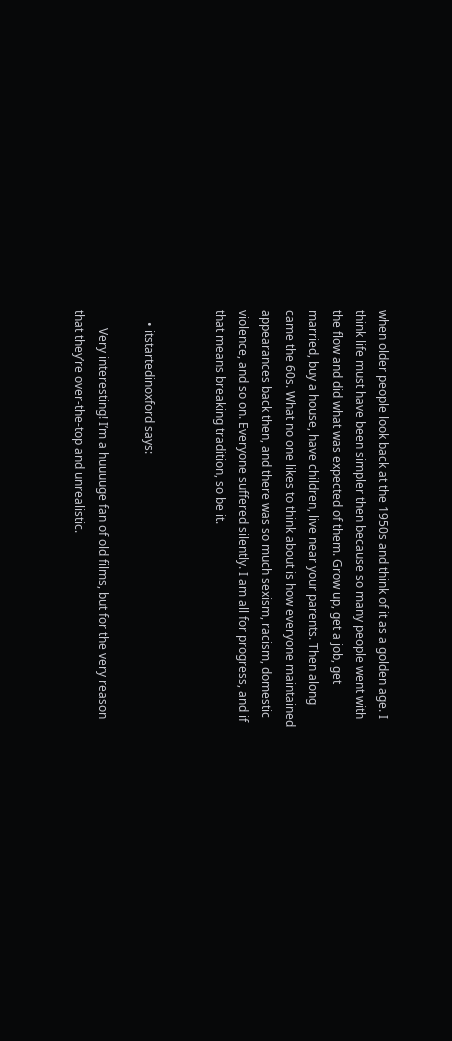when older people look back at the 1950s and think of it as a golden age. I think life must have been simpler then because so many people went with the flow and did what was expected of them. Grow up, get a job, get married, buy a house, have children, live near your parents. Then along came the 60s. What no one likes to think about is how everyone maintained appearances back then, and there was so much sexism, racism, domestic violence, and so on. Everyone suffered silently. I am all for progress, and if that means breaking tradition, so be it.


    • itstartedinoxford says:

      Very interesting! I’m a huuuuge fan of old films, but for the very reason that they’re over-the-top and unrealistic.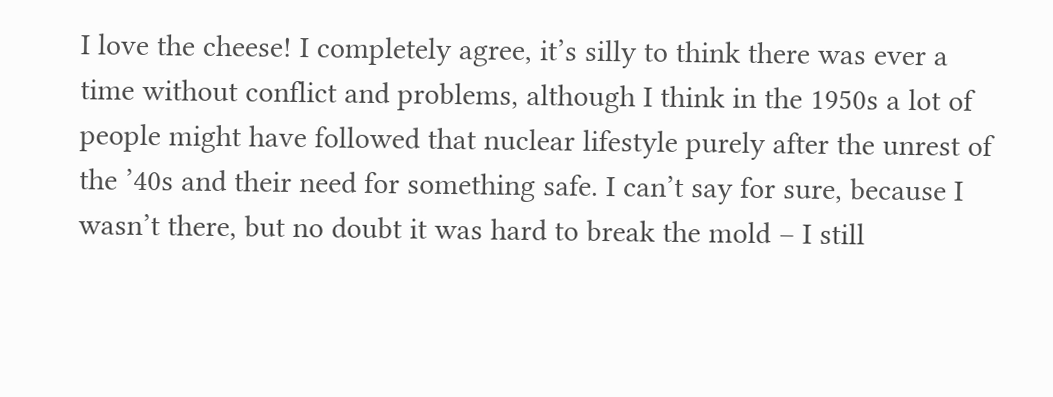I love the cheese! I completely agree, it’s silly to think there was ever a time without conflict and problems, although I think in the 1950s a lot of people might have followed that nuclear lifestyle purely after the unrest of the ’40s and their need for something safe. I can’t say for sure, because I wasn’t there, but no doubt it was hard to break the mold – I still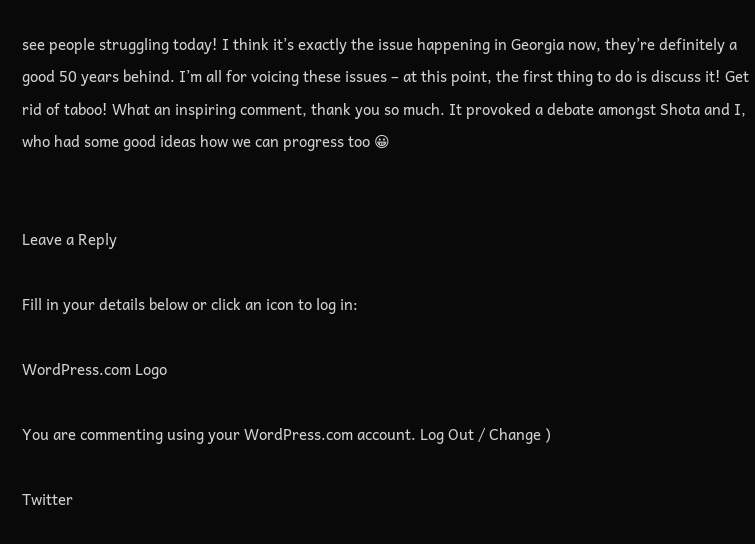see people struggling today! I think it’s exactly the issue happening in Georgia now, they’re definitely a good 50 years behind. I’m all for voicing these issues – at this point, the first thing to do is discuss it! Get rid of taboo! What an inspiring comment, thank you so much. It provoked a debate amongst Shota and I, who had some good ideas how we can progress too 😀


Leave a Reply

Fill in your details below or click an icon to log in:

WordPress.com Logo

You are commenting using your WordPress.com account. Log Out / Change )

Twitter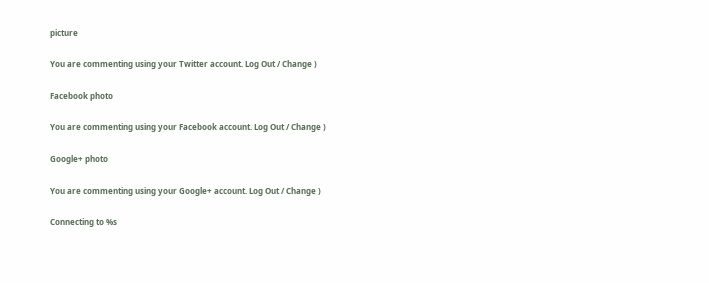picture

You are commenting using your Twitter account. Log Out / Change )

Facebook photo

You are commenting using your Facebook account. Log Out / Change )

Google+ photo

You are commenting using your Google+ account. Log Out / Change )

Connecting to %s